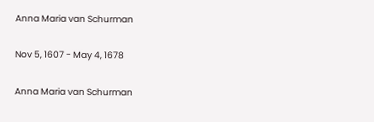Anna Maria van Schurman

Nov 5, 1607 - May 4, 1678

Anna Maria van Schurman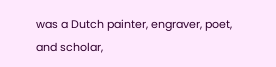was a Dutch painter, engraver, poet, and scholar,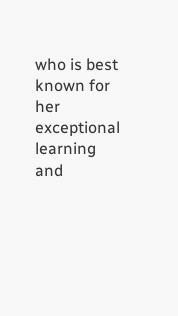who is best known for her exceptional learning and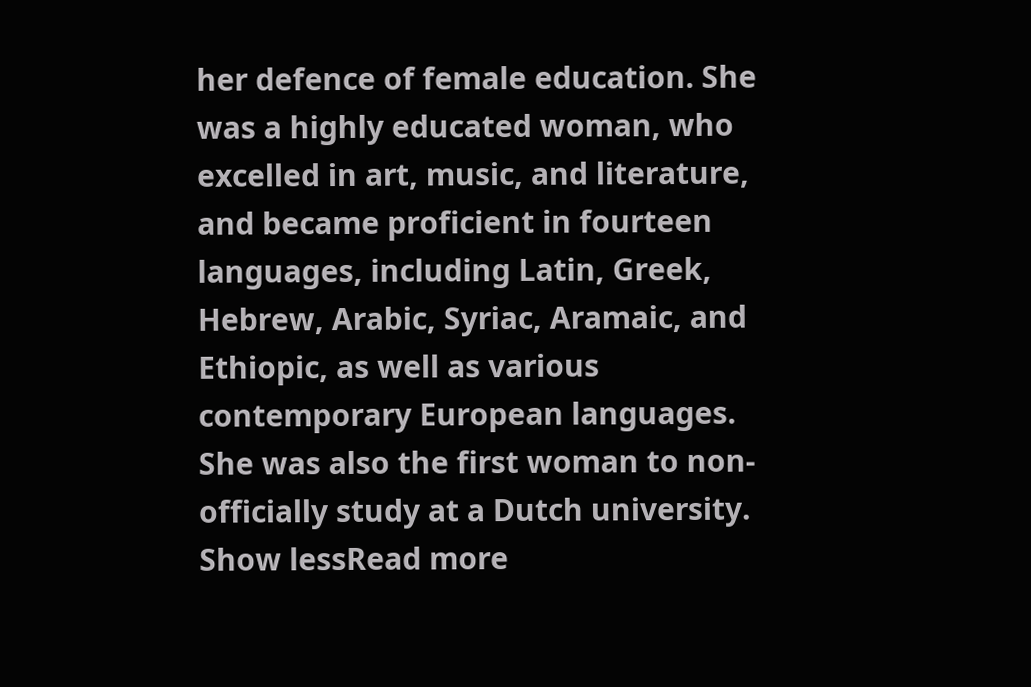her defence of female education. She was a highly educated woman, who excelled in art, music, and literature, and became proficient in fourteen languages, including Latin, Greek, Hebrew, Arabic, Syriac, Aramaic, and Ethiopic, as well as various contemporary European languages. She was also the first woman to non-officially study at a Dutch university.
Show lessRead more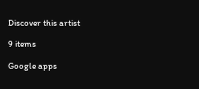Discover this artist

9 items

Google apps